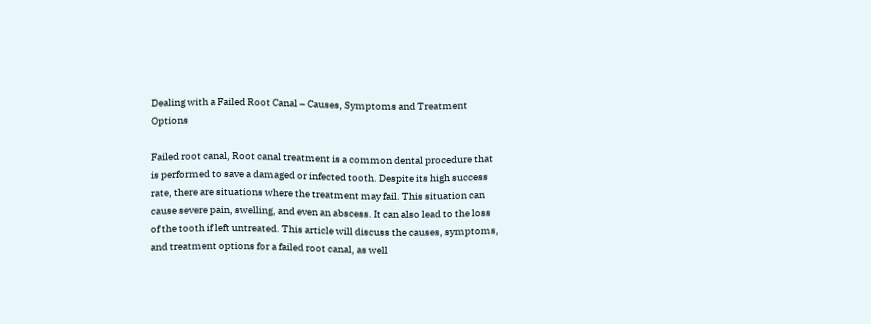Dealing with a Failed Root Canal – Causes, Symptoms and Treatment Options

Failed root canal, Root canal treatment is a common dental procedure that is performed to save a damaged or infected tooth. Despite its high success rate, there are situations where the treatment may fail. This situation can cause severe pain, swelling, and even an abscess. It can also lead to the loss of the tooth if left untreated. This article will discuss the causes, symptoms, and treatment options for a failed root canal, as well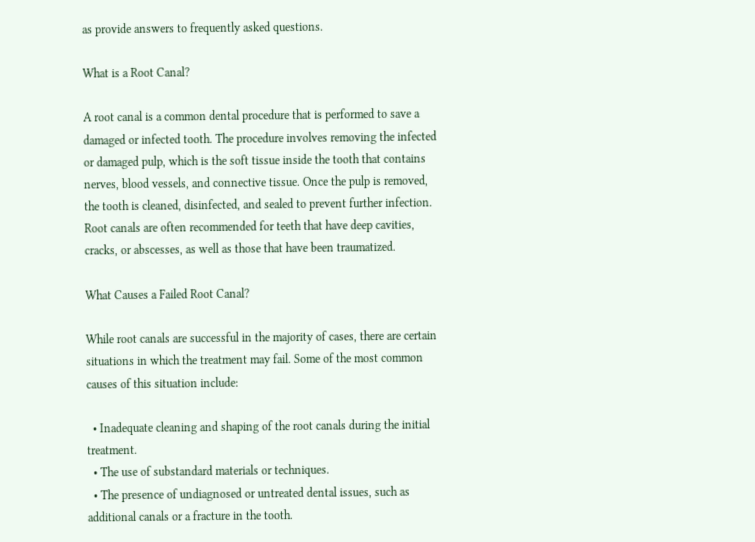as provide answers to frequently asked questions.

What is a Root Canal?

A root canal is a common dental procedure that is performed to save a damaged or infected tooth. The procedure involves removing the infected or damaged pulp, which is the soft tissue inside the tooth that contains nerves, blood vessels, and connective tissue. Once the pulp is removed, the tooth is cleaned, disinfected, and sealed to prevent further infection. Root canals are often recommended for teeth that have deep cavities, cracks, or abscesses, as well as those that have been traumatized.

What Causes a Failed Root Canal?

While root canals are successful in the majority of cases, there are certain situations in which the treatment may fail. Some of the most common causes of this situation include:

  • Inadequate cleaning and shaping of the root canals during the initial treatment.
  • The use of substandard materials or techniques.
  • The presence of undiagnosed or untreated dental issues, such as additional canals or a fracture in the tooth.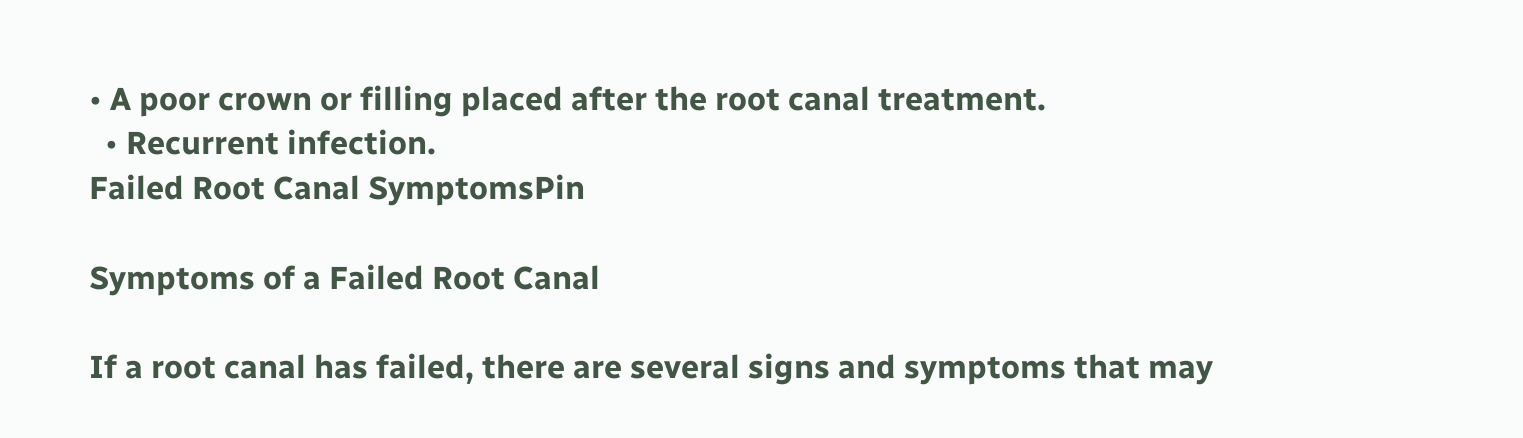• A poor crown or filling placed after the root canal treatment.
  • Recurrent infection.
Failed Root Canal SymptomsPin

Symptoms of a Failed Root Canal

If a root canal has failed, there are several signs and symptoms that may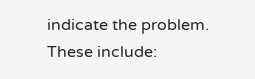indicate the problem. These include: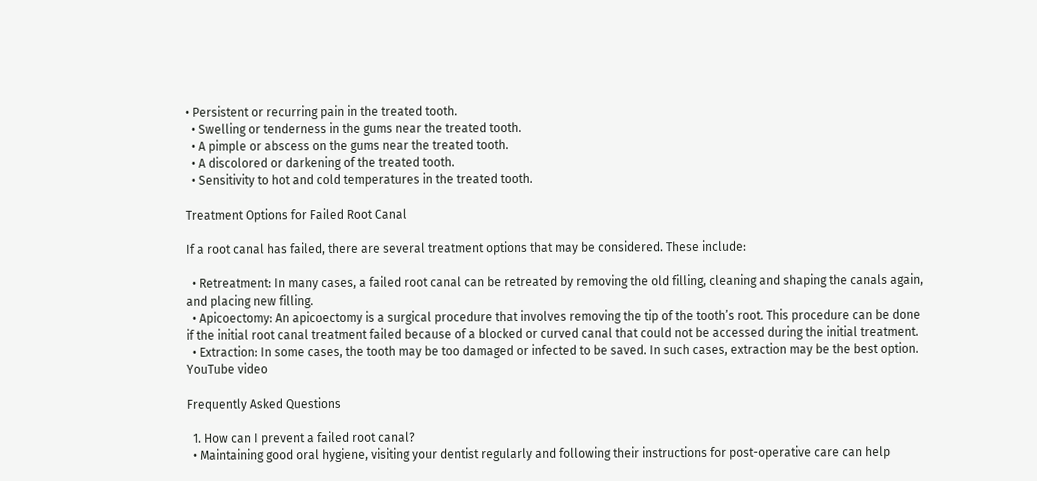• Persistent or recurring pain in the treated tooth.
  • Swelling or tenderness in the gums near the treated tooth.
  • A pimple or abscess on the gums near the treated tooth.
  • A discolored or darkening of the treated tooth.
  • Sensitivity to hot and cold temperatures in the treated tooth.

Treatment Options for Failed Root Canal

If a root canal has failed, there are several treatment options that may be considered. These include:

  • Retreatment: In many cases, a failed root canal can be retreated by removing the old filling, cleaning and shaping the canals again, and placing new filling.
  • Apicoectomy: An apicoectomy is a surgical procedure that involves removing the tip of the tooth’s root. This procedure can be done if the initial root canal treatment failed because of a blocked or curved canal that could not be accessed during the initial treatment.
  • Extraction: In some cases, the tooth may be too damaged or infected to be saved. In such cases, extraction may be the best option.
YouTube video

Frequently Asked Questions

  1. How can I prevent a failed root canal?
  • Maintaining good oral hygiene, visiting your dentist regularly and following their instructions for post-operative care can help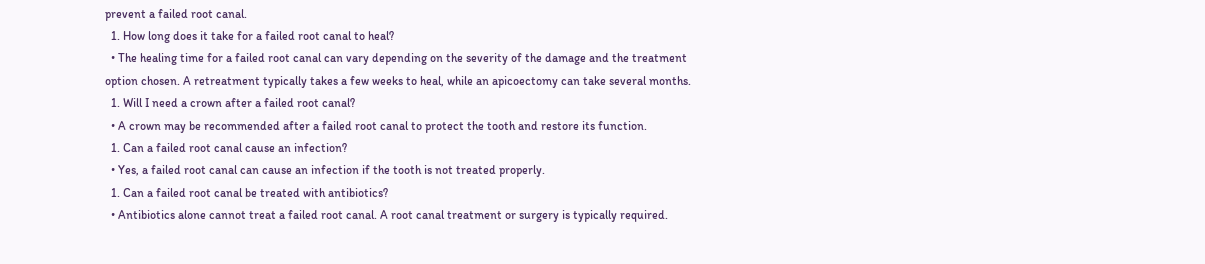prevent a failed root canal.
  1. How long does it take for a failed root canal to heal?
  • The healing time for a failed root canal can vary depending on the severity of the damage and the treatment option chosen. A retreatment typically takes a few weeks to heal, while an apicoectomy can take several months.
  1. Will I need a crown after a failed root canal?
  • A crown may be recommended after a failed root canal to protect the tooth and restore its function.
  1. Can a failed root canal cause an infection?
  • Yes, a failed root canal can cause an infection if the tooth is not treated properly.
  1. Can a failed root canal be treated with antibiotics?
  • Antibiotics alone cannot treat a failed root canal. A root canal treatment or surgery is typically required.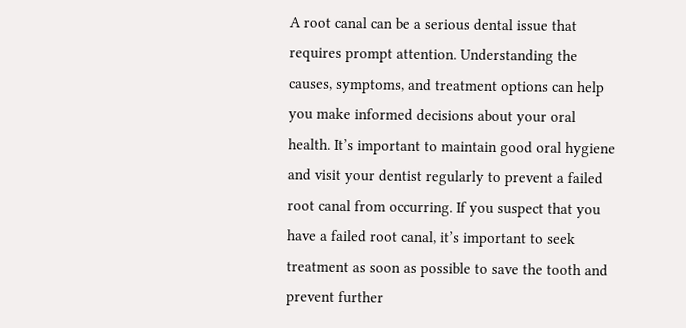A root canal can be a serious dental issue that requires prompt attention. Understanding the causes, symptoms, and treatment options can help you make informed decisions about your oral health. It’s important to maintain good oral hygiene and visit your dentist regularly to prevent a failed root canal from occurring. If you suspect that you have a failed root canal, it’s important to seek treatment as soon as possible to save the tooth and prevent further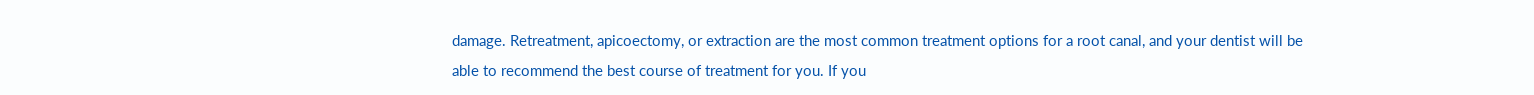damage. Retreatment, apicoectomy, or extraction are the most common treatment options for a root canal, and your dentist will be able to recommend the best course of treatment for you. If you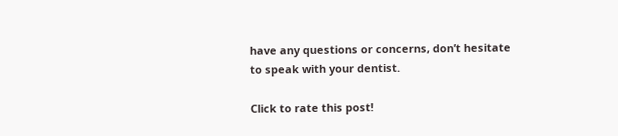have any questions or concerns, don’t hesitate to speak with your dentist.

Click to rate this post!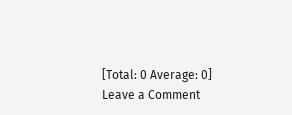[Total: 0 Average: 0]
Leave a Comment